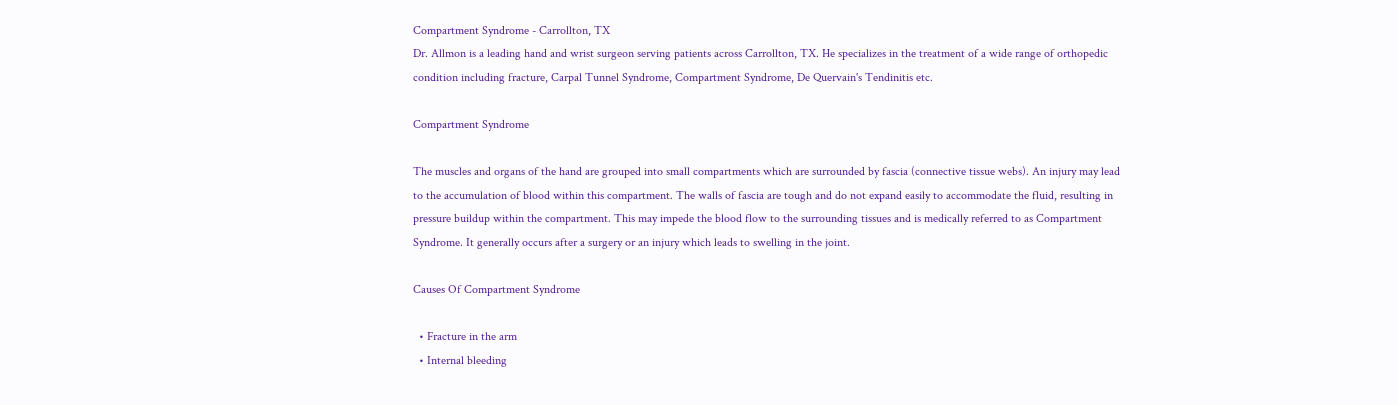Compartment Syndrome - Carrollton, TX
Dr. Allmon is a leading hand and wrist surgeon serving patients across Carrollton, TX. He specializes in the treatment of a wide range of orthopedic condition including fracture, Carpal Tunnel Syndrome, Compartment Syndrome, De Quervain's Tendinitis etc.

Compartment Syndrome

The muscles and organs of the hand are grouped into small compartments which are surrounded by fascia (connective tissue webs). An injury may lead to the accumulation of blood within this compartment. The walls of fascia are tough and do not expand easily to accommodate the fluid, resulting in pressure buildup within the compartment. This may impede the blood flow to the surrounding tissues and is medically referred to as Compartment Syndrome. It generally occurs after a surgery or an injury which leads to swelling in the joint.

Causes Of Compartment Syndrome

  • Fracture in the arm
  • Internal bleeding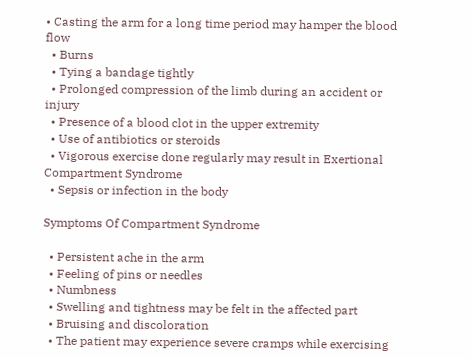• Casting the arm for a long time period may hamper the blood flow
  • Burns
  • Tying a bandage tightly
  • Prolonged compression of the limb during an accident or injury
  • Presence of a blood clot in the upper extremity
  • Use of antibiotics or steroids
  • Vigorous exercise done regularly may result in Exertional Compartment Syndrome
  • Sepsis or infection in the body

Symptoms Of Compartment Syndrome

  • Persistent ache in the arm
  • Feeling of pins or needles
  • Numbness
  • Swelling and tightness may be felt in the affected part
  • Bruising and discoloration
  • The patient may experience severe cramps while exercising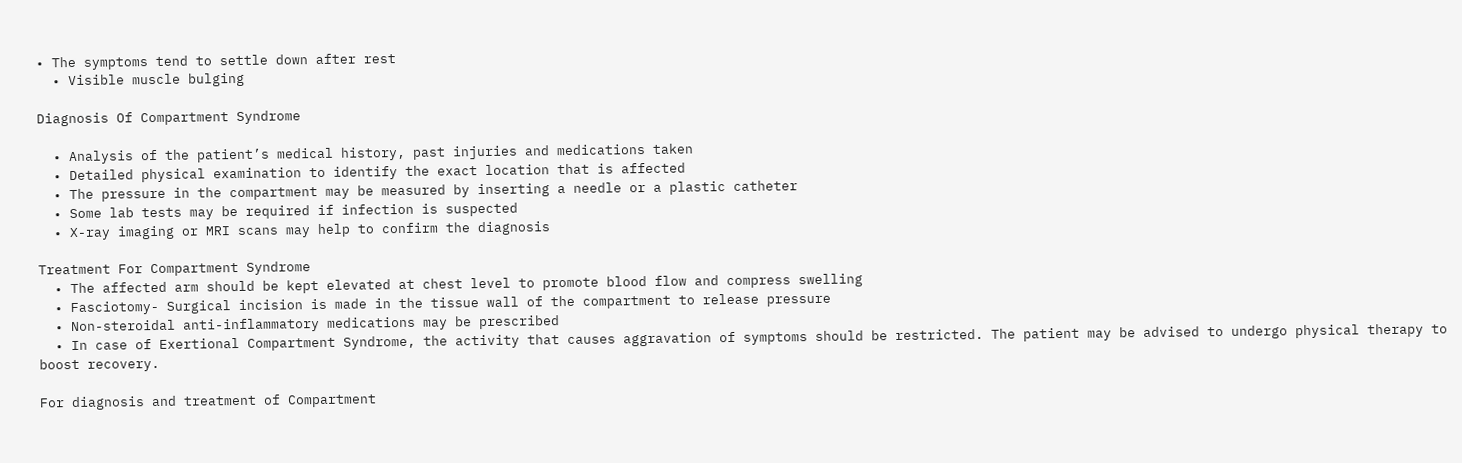• The symptoms tend to settle down after rest
  • Visible muscle bulging

Diagnosis Of Compartment Syndrome

  • Analysis of the patient’s medical history, past injuries and medications taken
  • Detailed physical examination to identify the exact location that is affected
  • The pressure in the compartment may be measured by inserting a needle or a plastic catheter
  • Some lab tests may be required if infection is suspected
  • X-ray imaging or MRI scans may help to confirm the diagnosis

Treatment For Compartment Syndrome
  • The affected arm should be kept elevated at chest level to promote blood flow and compress swelling
  • Fasciotomy- Surgical incision is made in the tissue wall of the compartment to release pressure
  • Non-steroidal anti-inflammatory medications may be prescribed
  • In case of Exertional Compartment Syndrome, the activity that causes aggravation of symptoms should be restricted. The patient may be advised to undergo physical therapy to boost recovery.

For diagnosis and treatment of Compartment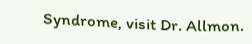Syndrome, visit Dr. Allmon.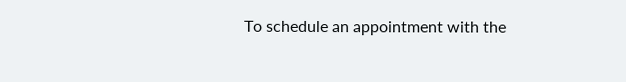To schedule an appointment with the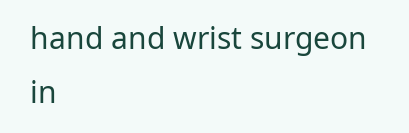hand and wrist surgeon in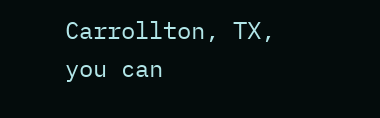Carrollton, TX, you can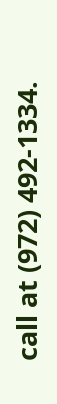call at (972) 492-1334.